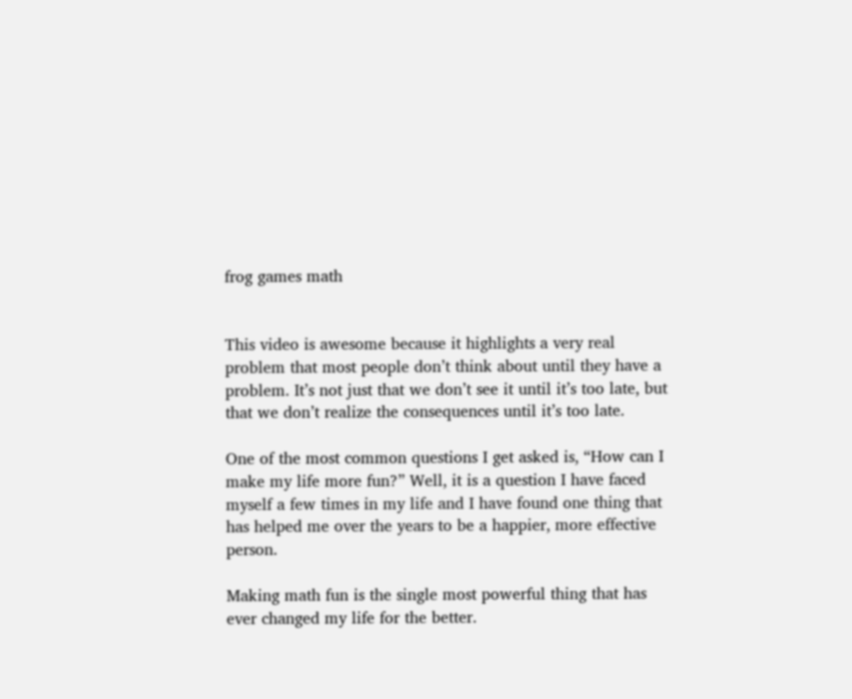frog games math


This video is awesome because it highlights a very real problem that most people don’t think about until they have a problem. It’s not just that we don’t see it until it’s too late, but that we don’t realize the consequences until it’s too late.

One of the most common questions I get asked is, “How can I make my life more fun?” Well, it is a question I have faced myself a few times in my life and I have found one thing that has helped me over the years to be a happier, more effective person.

Making math fun is the single most powerful thing that has ever changed my life for the better.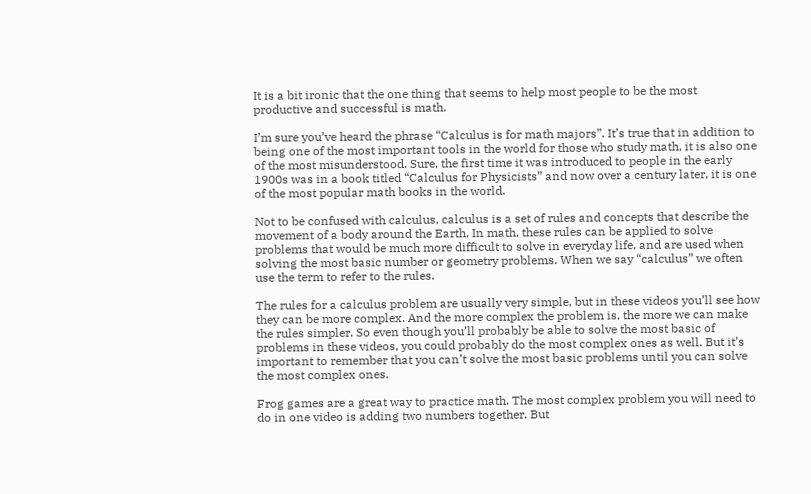It is a bit ironic that the one thing that seems to help most people to be the most productive and successful is math.

I’m sure you’ve heard the phrase “Calculus is for math majors”. It’s true that in addition to being one of the most important tools in the world for those who study math, it is also one of the most misunderstood. Sure, the first time it was introduced to people in the early 1900s was in a book titled “Calculus for Physicists” and now over a century later, it is one of the most popular math books in the world.

Not to be confused with calculus, calculus is a set of rules and concepts that describe the movement of a body around the Earth. In math, these rules can be applied to solve problems that would be much more difficult to solve in everyday life, and are used when solving the most basic number or geometry problems. When we say “calculus” we often use the term to refer to the rules.

The rules for a calculus problem are usually very simple, but in these videos you’ll see how they can be more complex. And the more complex the problem is, the more we can make the rules simpler. So even though you’ll probably be able to solve the most basic of problems in these videos, you could probably do the most complex ones as well. But it’s important to remember that you can’t solve the most basic problems until you can solve the most complex ones.

Frog games are a great way to practice math. The most complex problem you will need to do in one video is adding two numbers together. But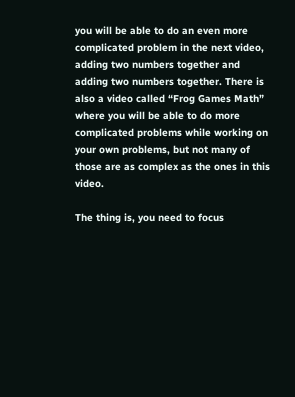you will be able to do an even more complicated problem in the next video, adding two numbers together and adding two numbers together. There is also a video called “Frog Games Math” where you will be able to do more complicated problems while working on your own problems, but not many of those are as complex as the ones in this video.

The thing is, you need to focus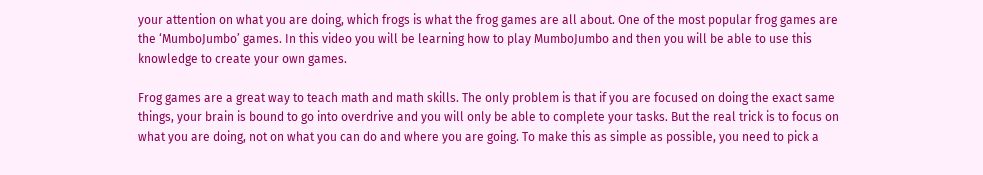your attention on what you are doing, which frogs is what the frog games are all about. One of the most popular frog games are the ‘MumboJumbo’ games. In this video you will be learning how to play MumboJumbo and then you will be able to use this knowledge to create your own games.

Frog games are a great way to teach math and math skills. The only problem is that if you are focused on doing the exact same things, your brain is bound to go into overdrive and you will only be able to complete your tasks. But the real trick is to focus on what you are doing, not on what you can do and where you are going. To make this as simple as possible, you need to pick a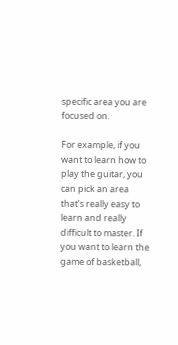specific area you are focused on.

For example, if you want to learn how to play the guitar, you can pick an area that’s really easy to learn and really difficult to master. If you want to learn the game of basketball,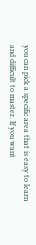you can pick a specific area that is easy to learn and difficult to master. If you want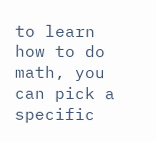to learn how to do math, you can pick a specific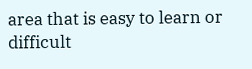area that is easy to learn or difficult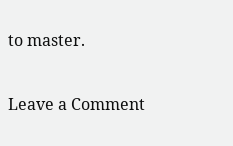to master.

Leave a Comment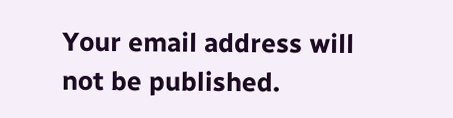Your email address will not be published.